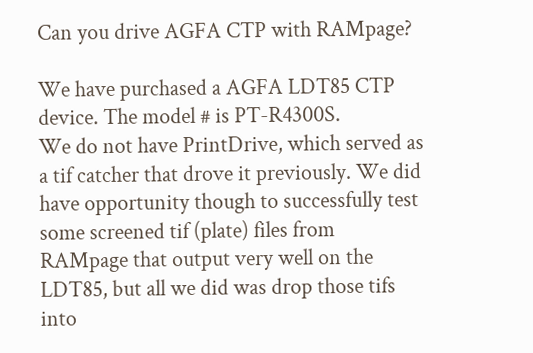Can you drive AGFA CTP with RAMpage?

We have purchased a AGFA LDT85 CTP device. The model # is PT-R4300S.
We do not have PrintDrive, which served as a tif catcher that drove it previously. We did have opportunity though to successfully test some screened tif (plate) files from RAMpage that output very well on the LDT85, but all we did was drop those tifs into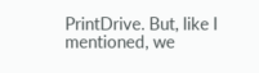PrintDrive. But, like I mentioned, we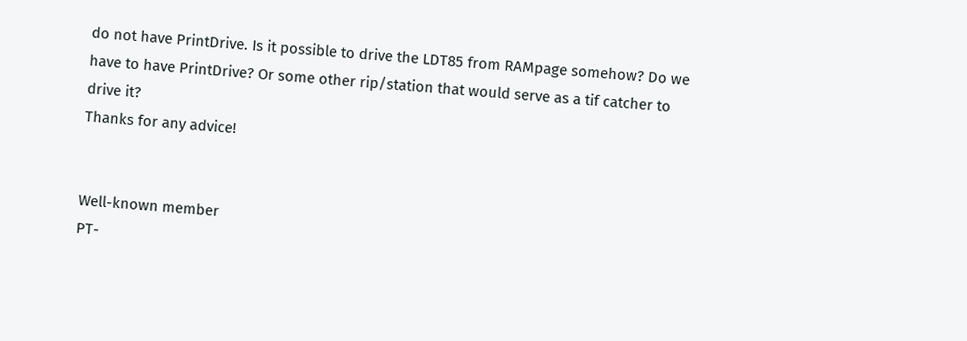do not have PrintDrive. Is it possible to drive the LDT85 from RAMpage somehow? Do we have to have PrintDrive? Or some other rip/station that would serve as a tif catcher to drive it?
Thanks for any advice!


Well-known member
PT-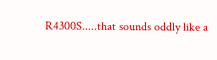R4300S.....that sounds oddly like a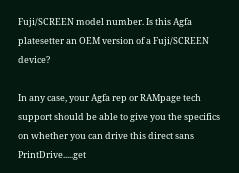Fuji/SCREEN model number. Is this Agfa platesetter an OEM version of a Fuji/SCREEN device?

In any case, your Agfa rep or RAMpage tech support should be able to give you the specifics on whether you can drive this direct sans PrintDrive.....get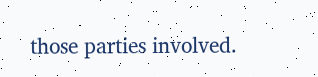those parties involved.